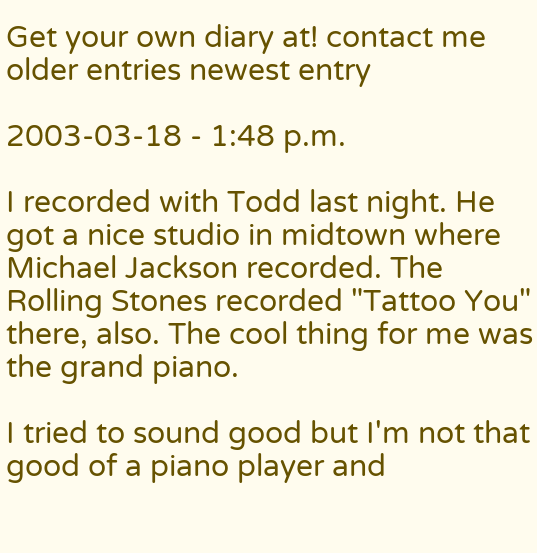Get your own diary at! contact me older entries newest entry

2003-03-18 - 1:48 p.m.

I recorded with Todd last night. He got a nice studio in midtown where Michael Jackson recorded. The Rolling Stones recorded "Tattoo You" there, also. The cool thing for me was the grand piano.

I tried to sound good but I'm not that good of a piano player and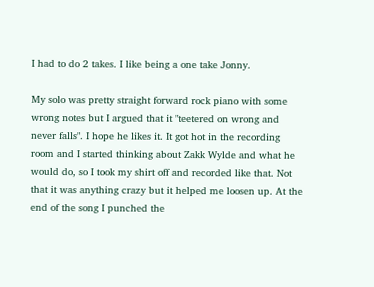I had to do 2 takes. I like being a one take Jonny.

My solo was pretty straight forward rock piano with some wrong notes but I argued that it "teetered on wrong and never falls". I hope he likes it. It got hot in the recording room and I started thinking about Zakk Wylde and what he would do, so I took my shirt off and recorded like that. Not that it was anything crazy but it helped me loosen up. At the end of the song I punched the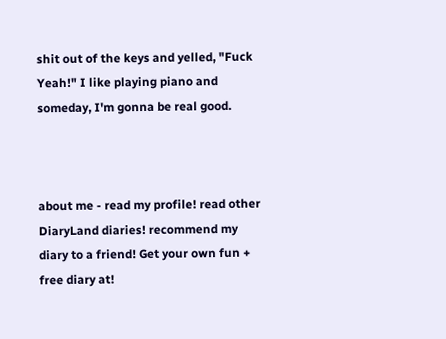shit out of the keys and yelled, "Fuck Yeah!" I like playing piano and someday, I'm gonna be real good.



about me - read my profile! read other DiaryLand diaries! recommend my diary to a friend! Get your own fun + free diary at!